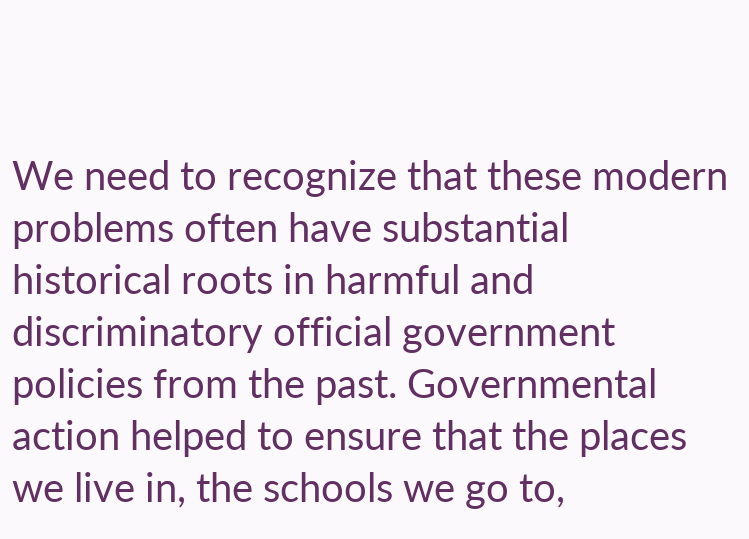We need to recognize that these modern problems often have substantial historical roots in harmful and discriminatory official government policies from the past. Governmental action helped to ensure that the places we live in, the schools we go to,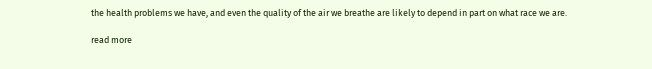the health problems we have, and even the quality of the air we breathe are likely to depend in part on what race we are.

read more